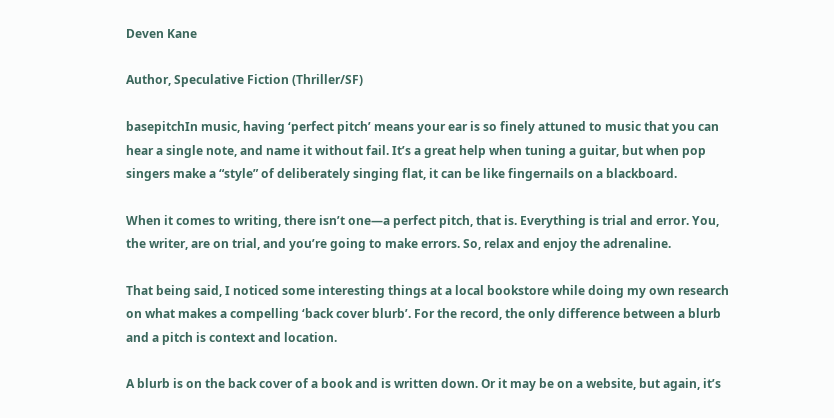Deven Kane

Author, Speculative Fiction (Thriller/SF)

basepitchIn music, having ‘perfect pitch’ means your ear is so finely attuned to music that you can hear a single note, and name it without fail. It’s a great help when tuning a guitar, but when pop singers make a “style” of deliberately singing flat, it can be like fingernails on a blackboard.

When it comes to writing, there isn’t one—a perfect pitch, that is. Everything is trial and error. You, the writer, are on trial, and you’re going to make errors. So, relax and enjoy the adrenaline.

That being said, I noticed some interesting things at a local bookstore while doing my own research on what makes a compelling ‘back cover blurb’. For the record, the only difference between a blurb and a pitch is context and location.

A blurb is on the back cover of a book and is written down. Or it may be on a website, but again, it’s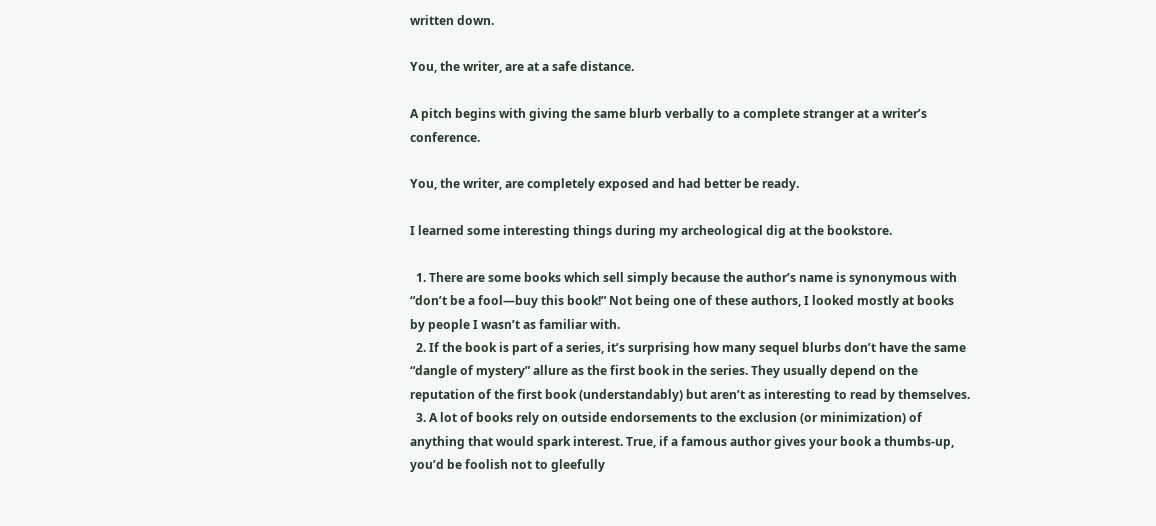written down.

You, the writer, are at a safe distance.

A pitch begins with giving the same blurb verbally to a complete stranger at a writer’s conference.

You, the writer, are completely exposed and had better be ready.

I learned some interesting things during my archeological dig at the bookstore.

  1. There are some books which sell simply because the author’s name is synonymous with “don’t be a fool—buy this book!” Not being one of these authors, I looked mostly at books by people I wasn’t as familiar with.
  2. If the book is part of a series, it’s surprising how many sequel blurbs don’t have the same “dangle of mystery” allure as the first book in the series. They usually depend on the reputation of the first book (understandably) but aren’t as interesting to read by themselves.
  3. A lot of books rely on outside endorsements to the exclusion (or minimization) of anything that would spark interest. True, if a famous author gives your book a thumbs-up, you’d be foolish not to gleefully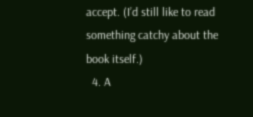accept. (I’d still like to read something catchy about the book itself.)
  4. A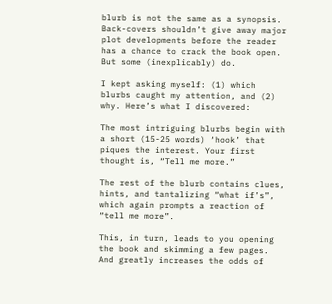blurb is not the same as a synopsis. Back-covers shouldn’t give away major plot developments before the reader has a chance to crack the book open. But some (inexplicably) do.

I kept asking myself: (1) which blurbs caught my attention, and (2) why. Here’s what I discovered:

The most intriguing blurbs begin with a short (15-25 words) ‘hook’ that piques the interest. Your first thought is, “Tell me more.”

The rest of the blurb contains clues, hints, and tantalizing “what if’s”, which again prompts a reaction of “tell me more”.

This, in turn, leads to you opening the book and skimming a few pages. And greatly increases the odds of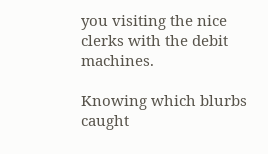you visiting the nice clerks with the debit machines.

Knowing which blurbs caught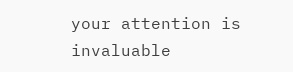your attention is invaluable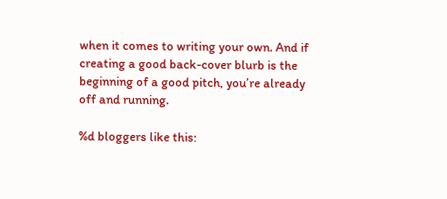when it comes to writing your own. And if creating a good back-cover blurb is the beginning of a good pitch, you’re already off and running.

%d bloggers like this: